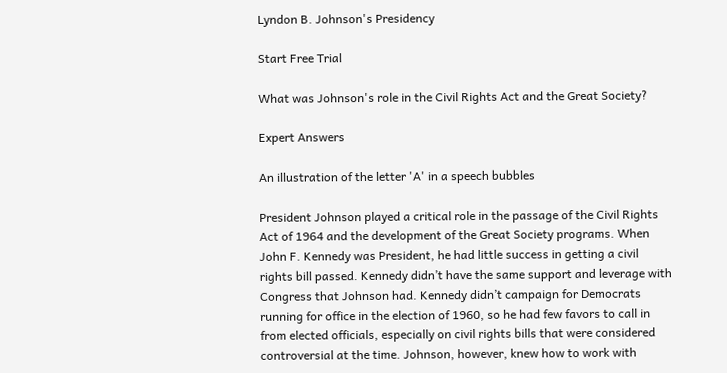Lyndon B. Johnson's Presidency

Start Free Trial

What was Johnson's role in the Civil Rights Act and the Great Society?

Expert Answers

An illustration of the letter 'A' in a speech bubbles

President Johnson played a critical role in the passage of the Civil Rights Act of 1964 and the development of the Great Society programs. When John F. Kennedy was President, he had little success in getting a civil rights bill passed. Kennedy didn’t have the same support and leverage with Congress that Johnson had. Kennedy didn’t campaign for Democrats running for office in the election of 1960, so he had few favors to call in from elected officials, especially on civil rights bills that were considered controversial at the time. Johnson, however, knew how to work with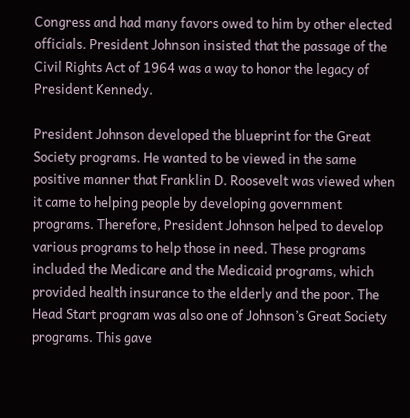Congress and had many favors owed to him by other elected officials. President Johnson insisted that the passage of the Civil Rights Act of 1964 was a way to honor the legacy of President Kennedy.

President Johnson developed the blueprint for the Great Society programs. He wanted to be viewed in the same positive manner that Franklin D. Roosevelt was viewed when it came to helping people by developing government programs. Therefore, President Johnson helped to develop various programs to help those in need. These programs included the Medicare and the Medicaid programs, which provided health insurance to the elderly and the poor. The Head Start program was also one of Johnson’s Great Society programs. This gave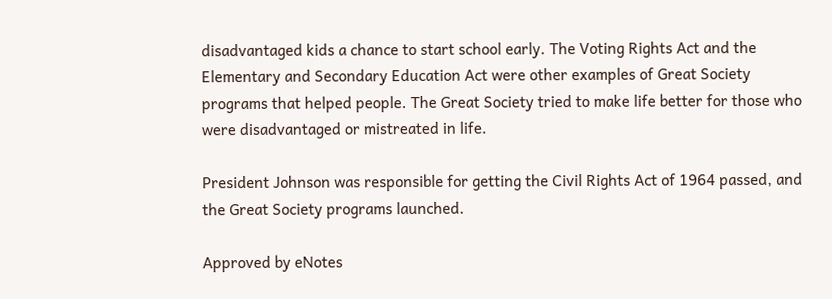disadvantaged kids a chance to start school early. The Voting Rights Act and the Elementary and Secondary Education Act were other examples of Great Society programs that helped people. The Great Society tried to make life better for those who were disadvantaged or mistreated in life.

President Johnson was responsible for getting the Civil Rights Act of 1964 passed, and the Great Society programs launched.

Approved by eNotes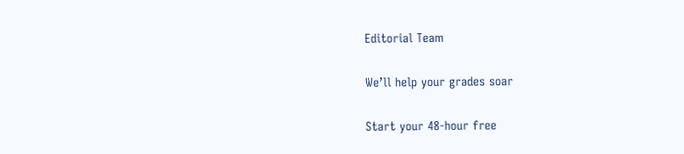Editorial Team

We’ll help your grades soar

Start your 48-hour free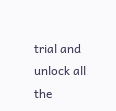trial and unlock all the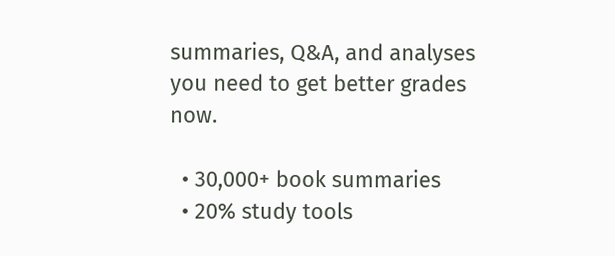summaries, Q&A, and analyses you need to get better grades now.

  • 30,000+ book summaries
  • 20% study tools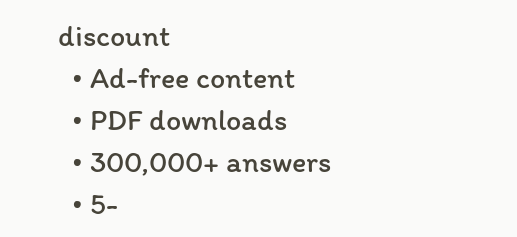discount
  • Ad-free content
  • PDF downloads
  • 300,000+ answers
  • 5-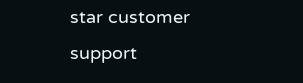star customer support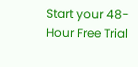Start your 48-Hour Free Trial